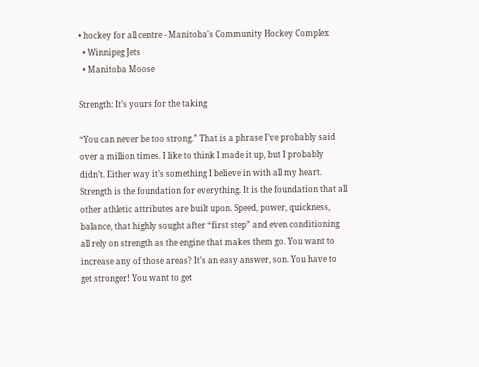• hockey for all centre - Manitoba's Community Hockey Complex
  • Winnipeg Jets
  • Manitoba Moose

Strength: It’s yours for the taking

“You can never be too strong.” That is a phrase I’ve probably said over a million times. I like to think I made it up, but I probably didn’t. Either way it’s something I believe in with all my heart. Strength is the foundation for everything. It is the foundation that all other athletic attributes are built upon. Speed, power, quickness, balance, that highly sought after “first step” and even conditioning all rely on strength as the engine that makes them go. You want to increase any of those areas? It’s an easy answer, son. You have to get stronger! You want to get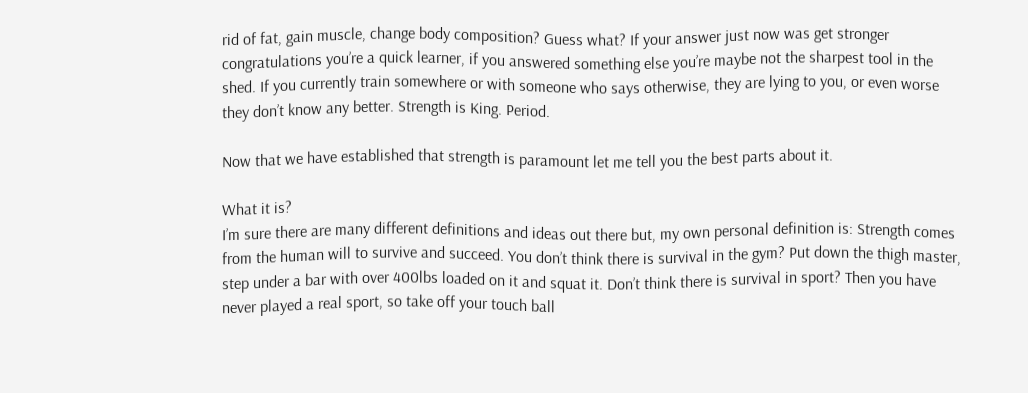rid of fat, gain muscle, change body composition? Guess what? If your answer just now was get stronger congratulations you’re a quick learner, if you answered something else you’re maybe not the sharpest tool in the shed. If you currently train somewhere or with someone who says otherwise, they are lying to you, or even worse they don’t know any better. Strength is King. Period.

Now that we have established that strength is paramount let me tell you the best parts about it.

What it is?
I’m sure there are many different definitions and ideas out there but, my own personal definition is: Strength comes from the human will to survive and succeed. You don’t think there is survival in the gym? Put down the thigh master, step under a bar with over 400lbs loaded on it and squat it. Don’t think there is survival in sport? Then you have never played a real sport, so take off your touch ball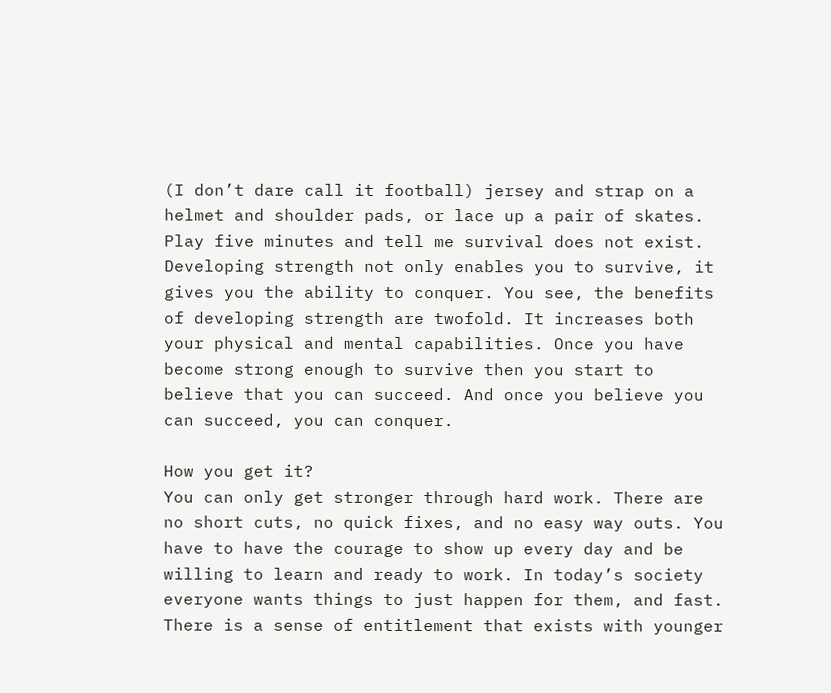(I don’t dare call it football) jersey and strap on a helmet and shoulder pads, or lace up a pair of skates. Play five minutes and tell me survival does not exist.
Developing strength not only enables you to survive, it gives you the ability to conquer. You see, the benefits of developing strength are twofold. It increases both your physical and mental capabilities. Once you have become strong enough to survive then you start to believe that you can succeed. And once you believe you can succeed, you can conquer.

How you get it?
You can only get stronger through hard work. There are no short cuts, no quick fixes, and no easy way outs. You have to have the courage to show up every day and be willing to learn and ready to work. In today’s society everyone wants things to just happen for them, and fast. There is a sense of entitlement that exists with younger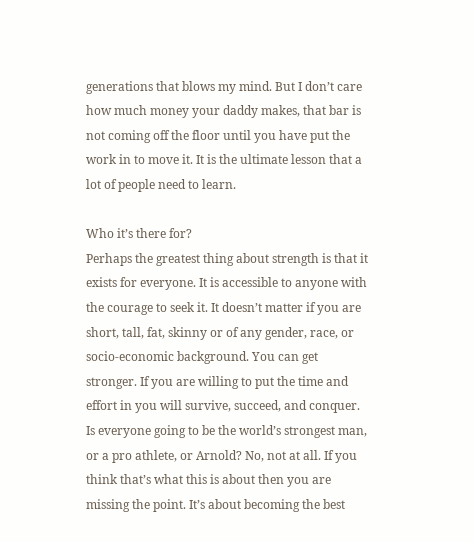generations that blows my mind. But I don’t care how much money your daddy makes, that bar is not coming off the floor until you have put the work in to move it. It is the ultimate lesson that a lot of people need to learn.

Who it’s there for?
Perhaps the greatest thing about strength is that it exists for everyone. It is accessible to anyone with the courage to seek it. It doesn’t matter if you are short, tall, fat, skinny or of any gender, race, or socio-economic background. You can get stronger. If you are willing to put the time and effort in you will survive, succeed, and conquer. Is everyone going to be the world’s strongest man, or a pro athlete, or Arnold? No, not at all. If you think that’s what this is about then you are missing the point. It’s about becoming the best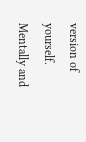version of yourself. Mentally and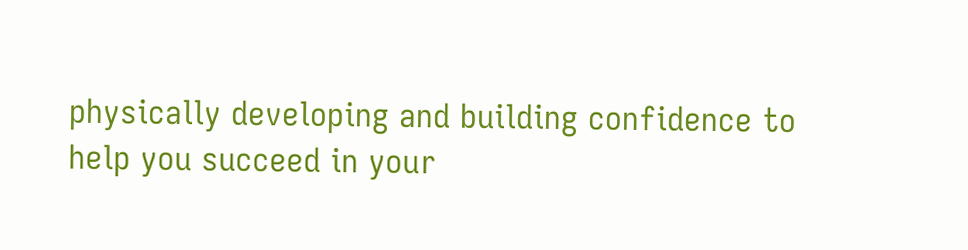physically developing and building confidence to help you succeed in your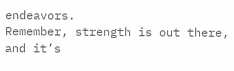endeavors.
Remember, strength is out there, and it’s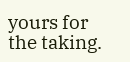yours for the taking.